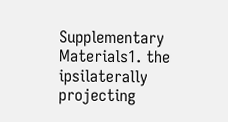Supplementary Materials1. the ipsilaterally projecting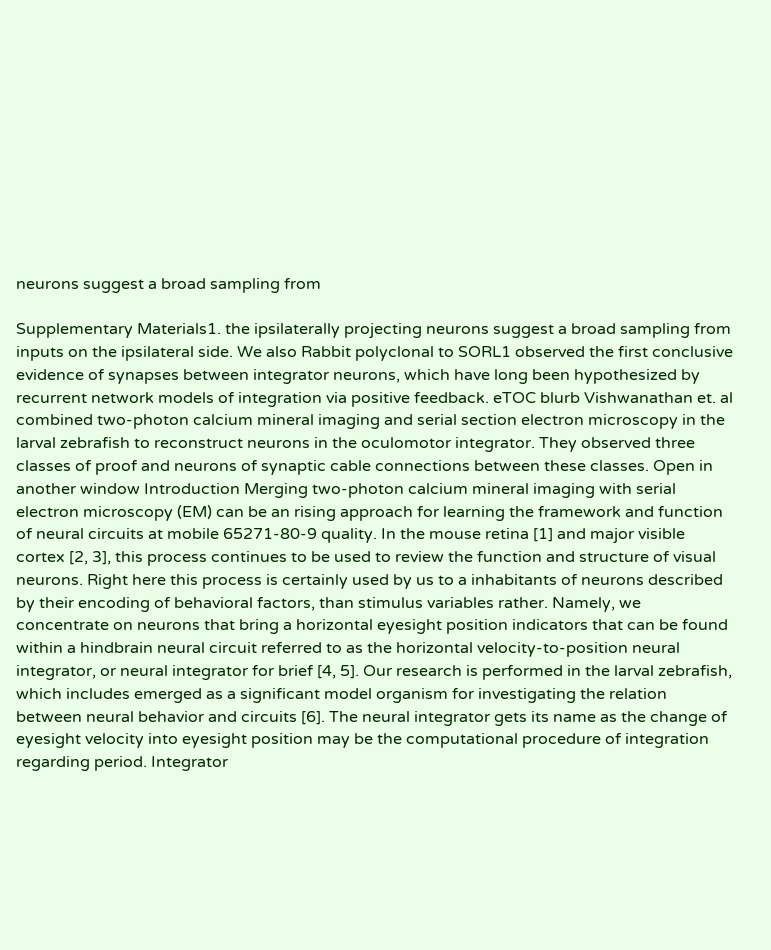neurons suggest a broad sampling from

Supplementary Materials1. the ipsilaterally projecting neurons suggest a broad sampling from inputs on the ipsilateral side. We also Rabbit polyclonal to SORL1 observed the first conclusive evidence of synapses between integrator neurons, which have long been hypothesized by recurrent network models of integration via positive feedback. eTOC blurb Vishwanathan et. al combined two-photon calcium mineral imaging and serial section electron microscopy in the larval zebrafish to reconstruct neurons in the oculomotor integrator. They observed three classes of proof and neurons of synaptic cable connections between these classes. Open in another window Introduction Merging two-photon calcium mineral imaging with serial electron microscopy (EM) can be an rising approach for learning the framework and function of neural circuits at mobile 65271-80-9 quality. In the mouse retina [1] and major visible cortex [2, 3], this process continues to be used to review the function and structure of visual neurons. Right here this process is certainly used by us to a inhabitants of neurons described by their encoding of behavioral factors, than stimulus variables rather. Namely, we concentrate on neurons that bring a horizontal eyesight position indicators that can be found within a hindbrain neural circuit referred to as the horizontal velocity-to-position neural integrator, or neural integrator for brief [4, 5]. Our research is performed in the larval zebrafish, which includes emerged as a significant model organism for investigating the relation between neural behavior and circuits [6]. The neural integrator gets its name as the change of eyesight velocity into eyesight position may be the computational procedure of integration regarding period. Integrator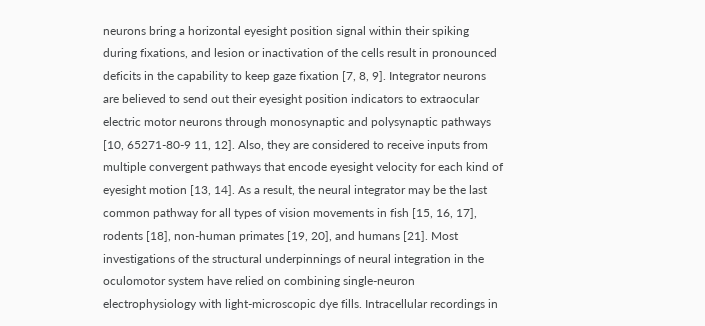neurons bring a horizontal eyesight position signal within their spiking during fixations, and lesion or inactivation of the cells result in pronounced deficits in the capability to keep gaze fixation [7, 8, 9]. Integrator neurons are believed to send out their eyesight position indicators to extraocular electric motor neurons through monosynaptic and polysynaptic pathways [10, 65271-80-9 11, 12]. Also, they are considered to receive inputs from multiple convergent pathways that encode eyesight velocity for each kind of eyesight motion [13, 14]. As a result, the neural integrator may be the last common pathway for all types of vision movements in fish [15, 16, 17], rodents [18], non-human primates [19, 20], and humans [21]. Most investigations of the structural underpinnings of neural integration in the oculomotor system have relied on combining single-neuron electrophysiology with light-microscopic dye fills. Intracellular recordings in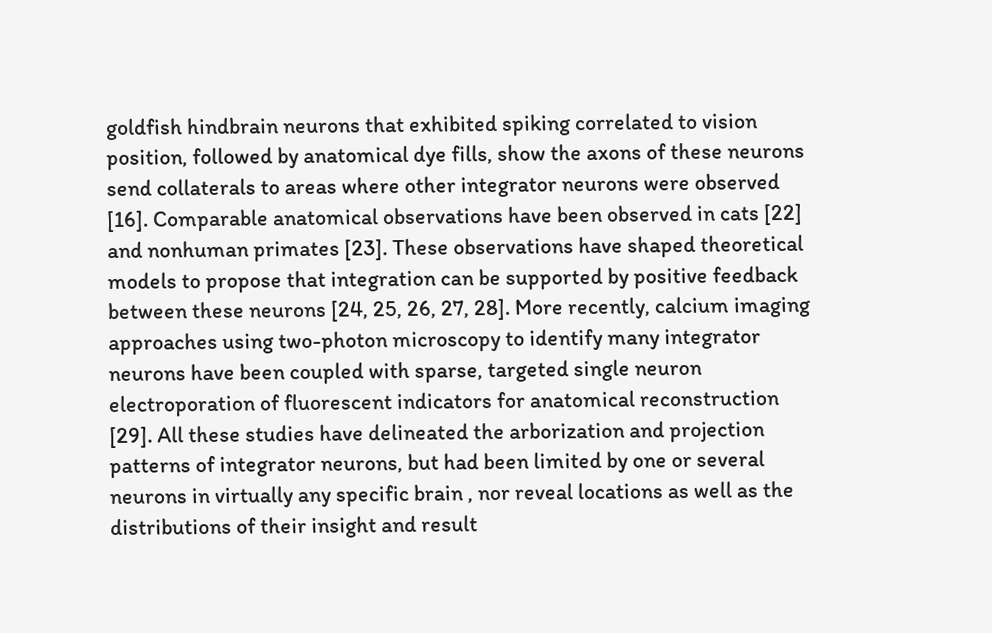goldfish hindbrain neurons that exhibited spiking correlated to vision position, followed by anatomical dye fills, show the axons of these neurons send collaterals to areas where other integrator neurons were observed [16]. Comparable anatomical observations have been observed in cats [22] and nonhuman primates [23]. These observations have shaped theoretical models to propose that integration can be supported by positive feedback between these neurons [24, 25, 26, 27, 28]. More recently, calcium imaging approaches using two-photon microscopy to identify many integrator neurons have been coupled with sparse, targeted single neuron electroporation of fluorescent indicators for anatomical reconstruction [29]. All these studies have delineated the arborization and projection patterns of integrator neurons, but had been limited by one or several neurons in virtually any specific brain , nor reveal locations as well as the distributions of their insight and result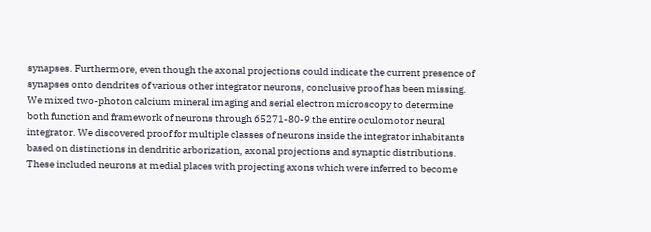synapses. Furthermore, even though the axonal projections could indicate the current presence of synapses onto dendrites of various other integrator neurons, conclusive proof has been missing. We mixed two-photon calcium mineral imaging and serial electron microscopy to determine both function and framework of neurons through 65271-80-9 the entire oculomotor neural integrator. We discovered proof for multiple classes of neurons inside the integrator inhabitants based on distinctions in dendritic arborization, axonal projections and synaptic distributions. These included neurons at medial places with projecting axons which were inferred to become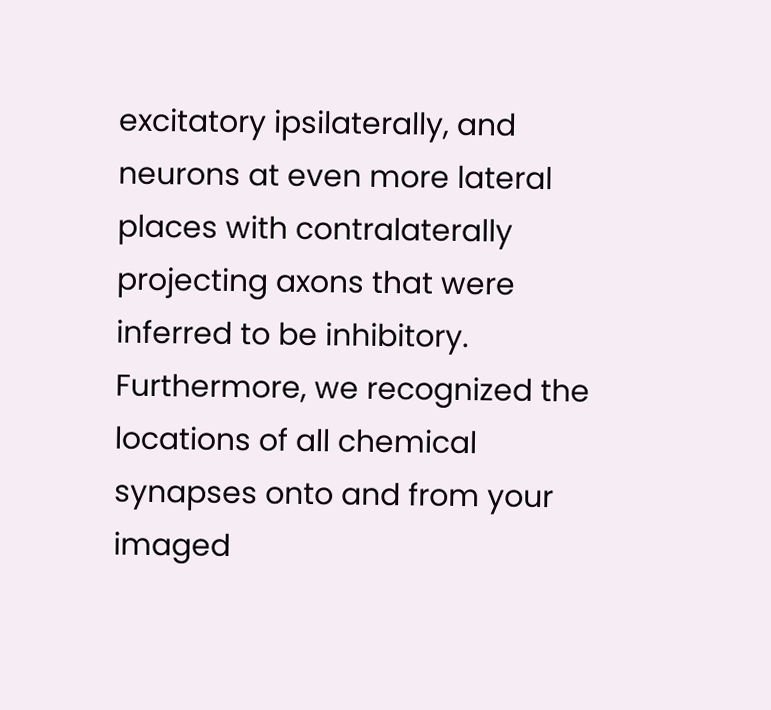excitatory ipsilaterally, and neurons at even more lateral places with contralaterally projecting axons that were inferred to be inhibitory. Furthermore, we recognized the locations of all chemical synapses onto and from your imaged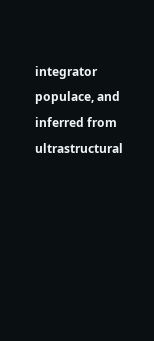integrator populace, and inferred from ultrastructural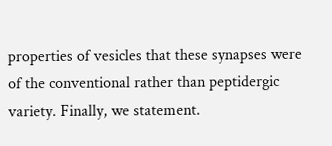properties of vesicles that these synapses were of the conventional rather than peptidergic variety. Finally, we statement.